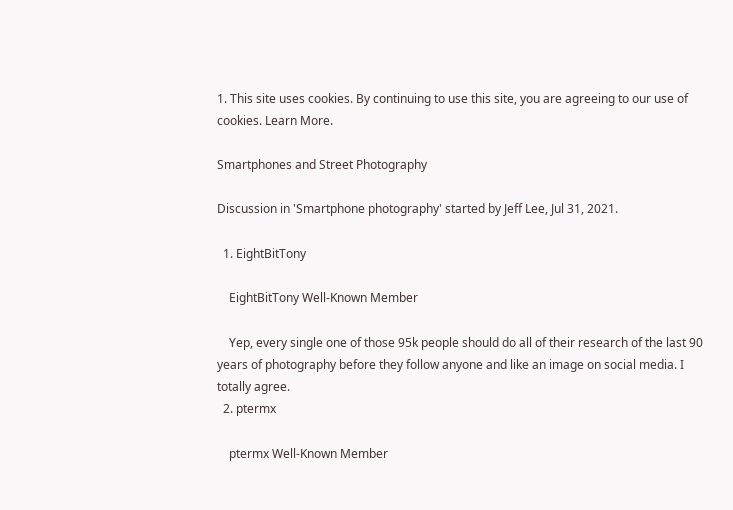1. This site uses cookies. By continuing to use this site, you are agreeing to our use of cookies. Learn More.

Smartphones and Street Photography

Discussion in 'Smartphone photography' started by Jeff Lee, Jul 31, 2021.

  1. EightBitTony

    EightBitTony Well-Known Member

    Yep, every single one of those 95k people should do all of their research of the last 90 years of photography before they follow anyone and like an image on social media. I totally agree.
  2. ptermx

    ptermx Well-Known Member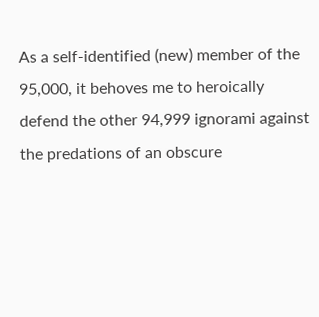As a self-identified (new) member of the 95,000, it behoves me to heroically defend the other 94,999 ignorami against the predations of an obscure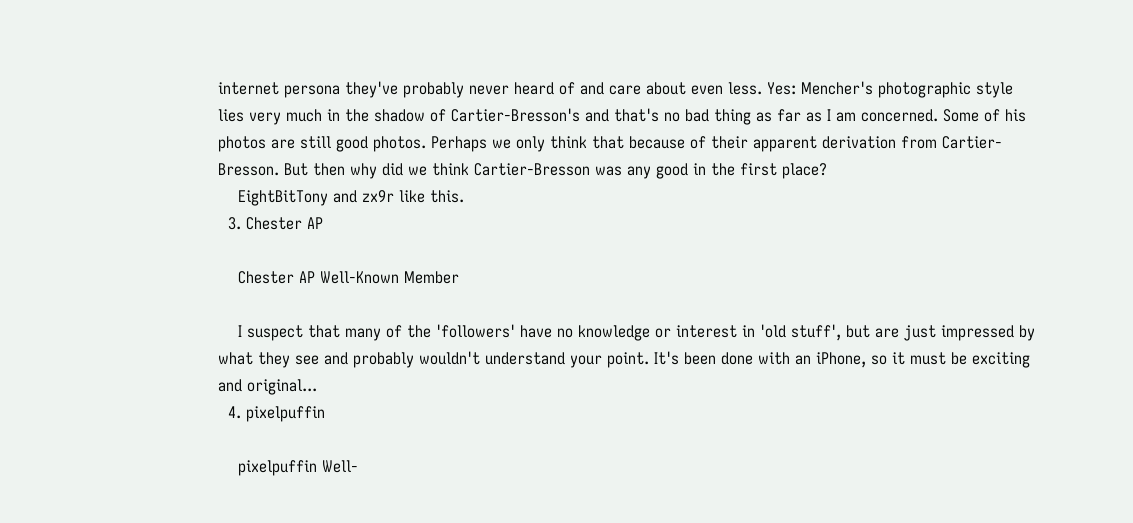internet persona they've probably never heard of and care about even less. Yes: Mencher's photographic style lies very much in the shadow of Cartier-Bresson's and that's no bad thing as far as I am concerned. Some of his photos are still good photos. Perhaps we only think that because of their apparent derivation from Cartier-Bresson. But then why did we think Cartier-Bresson was any good in the first place?
    EightBitTony and zx9r like this.
  3. Chester AP

    Chester AP Well-Known Member

    I suspect that many of the 'followers' have no knowledge or interest in 'old stuff', but are just impressed by what they see and probably wouldn't understand your point. It's been done with an iPhone, so it must be exciting and original...
  4. pixelpuffin

    pixelpuffin Well-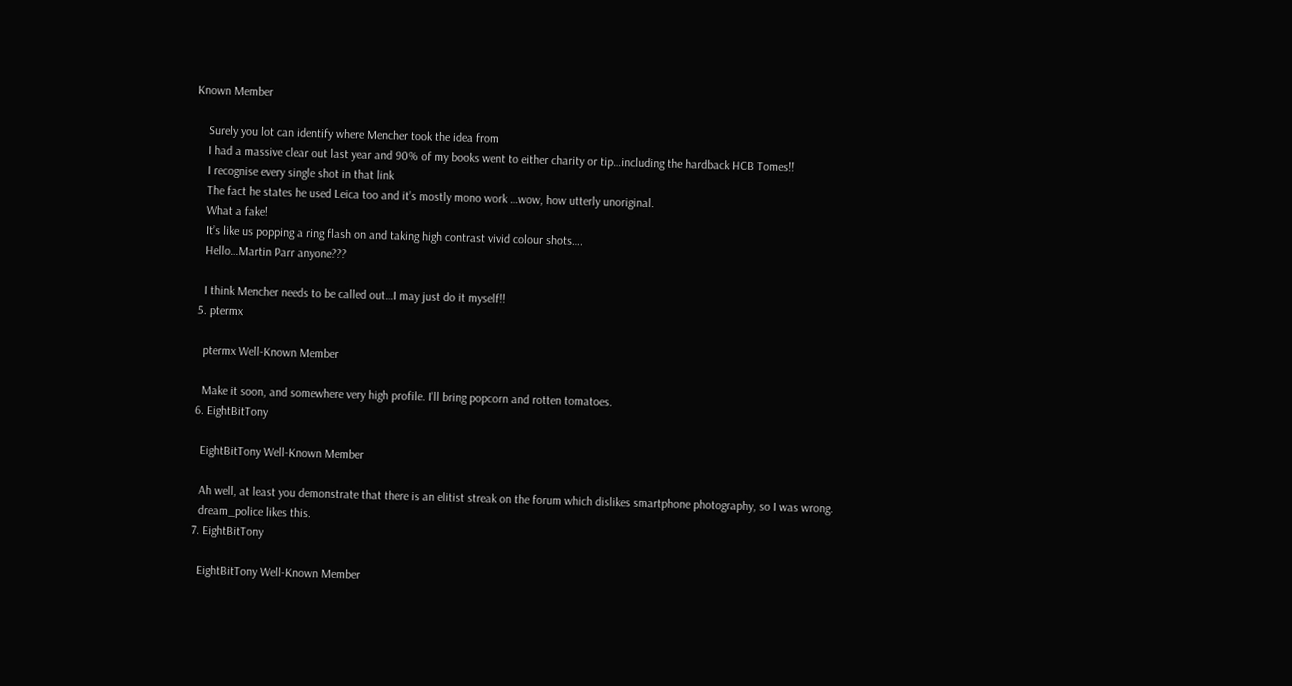Known Member

    Surely you lot can identify where Mencher took the idea from
    I had a massive clear out last year and 90% of my books went to either charity or tip…including the hardback HCB Tomes!!
    I recognise every single shot in that link
    The fact he states he used Leica too and it’s mostly mono work …wow, how utterly unoriginal.
    What a fake!
    It’s like us popping a ring flash on and taking high contrast vivid colour shots….
    Hello…Martin Parr anyone???

    I think Mencher needs to be called out…I may just do it myself!!
  5. ptermx

    ptermx Well-Known Member

    Make it soon, and somewhere very high profile. I'll bring popcorn and rotten tomatoes.
  6. EightBitTony

    EightBitTony Well-Known Member

    Ah well, at least you demonstrate that there is an elitist streak on the forum which dislikes smartphone photography, so I was wrong.
    dream_police likes this.
  7. EightBitTony

    EightBitTony Well-Known Member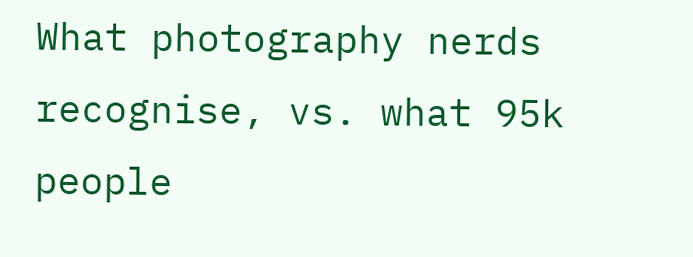What photography nerds recognise, vs. what 95k people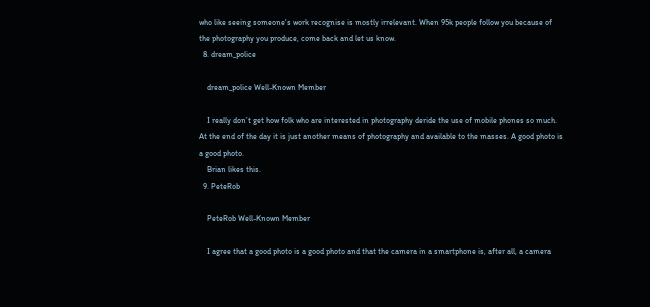who like seeing someone's work recognise is mostly irrelevant. When 95k people follow you because of the photography you produce, come back and let us know.
  8. dream_police

    dream_police Well-Known Member

    I really don’t get how folk who are interested in photography deride the use of mobile phones so much. At the end of the day it is just another means of photography and available to the masses. A good photo is a good photo.
    Brian likes this.
  9. PeteRob

    PeteRob Well-Known Member

    I agree that a good photo is a good photo and that the camera in a smartphone is, after all, a camera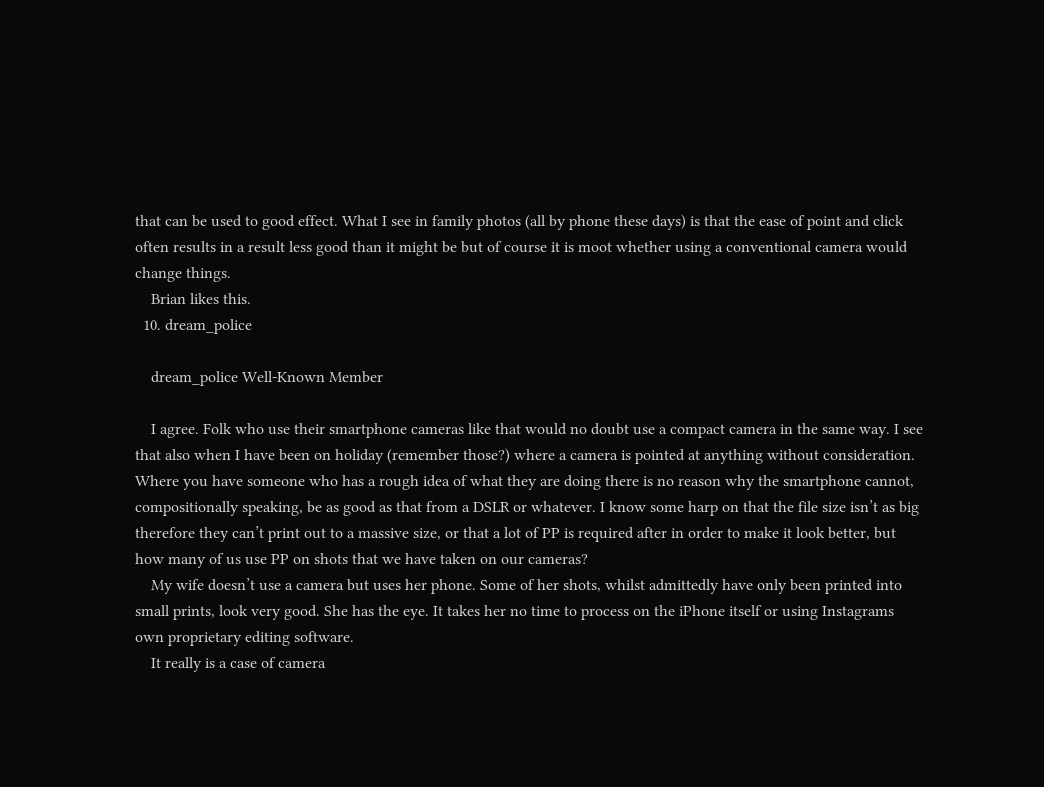that can be used to good effect. What I see in family photos (all by phone these days) is that the ease of point and click often results in a result less good than it might be but of course it is moot whether using a conventional camera would change things.
    Brian likes this.
  10. dream_police

    dream_police Well-Known Member

    I agree. Folk who use their smartphone cameras like that would no doubt use a compact camera in the same way. I see that also when I have been on holiday (remember those?) where a camera is pointed at anything without consideration. Where you have someone who has a rough idea of what they are doing there is no reason why the smartphone cannot, compositionally speaking, be as good as that from a DSLR or whatever. I know some harp on that the file size isn’t as big therefore they can’t print out to a massive size, or that a lot of PP is required after in order to make it look better, but how many of us use PP on shots that we have taken on our cameras?
    My wife doesn’t use a camera but uses her phone. Some of her shots, whilst admittedly have only been printed into small prints, look very good. She has the eye. It takes her no time to process on the iPhone itself or using Instagrams own proprietary editing software.
    It really is a case of camera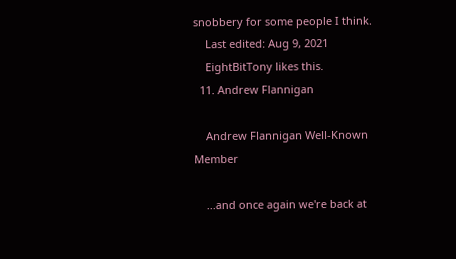snobbery for some people I think.
    Last edited: Aug 9, 2021
    EightBitTony likes this.
  11. Andrew Flannigan

    Andrew Flannigan Well-Known Member

    ...and once again we're back at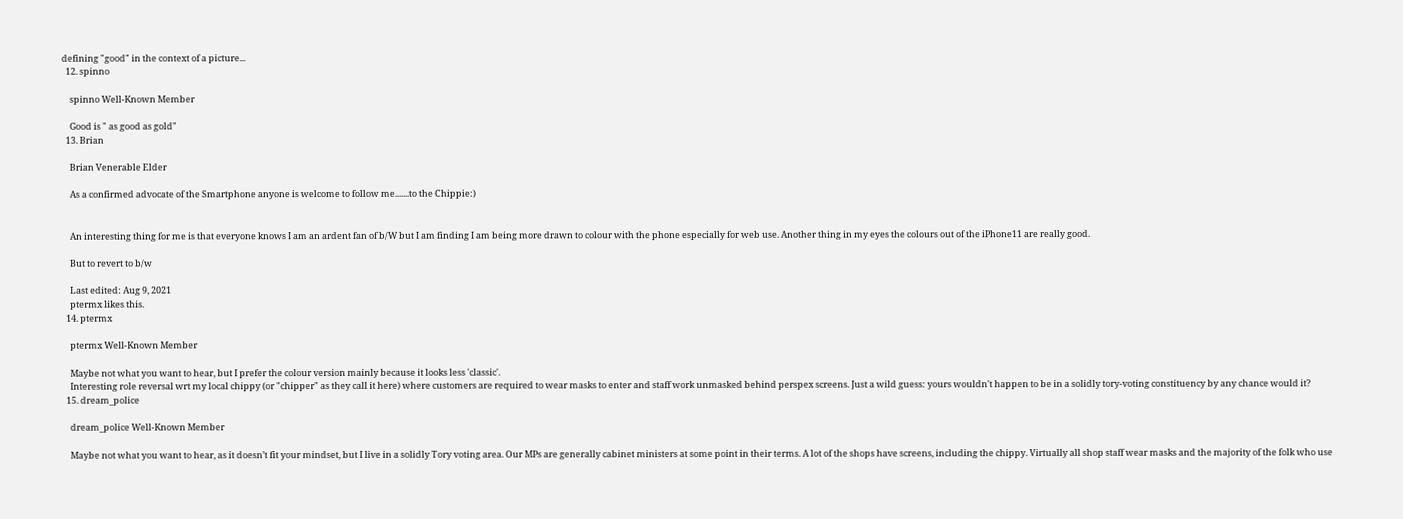defining "good" in the context of a picture...
  12. spinno

    spinno Well-Known Member

    Good is " as good as gold"
  13. Brian

    Brian Venerable Elder

    As a confirmed advocate of the Smartphone anyone is welcome to follow me.......to the Chippie:)


    An interesting thing for me is that everyone knows I am an ardent fan of b/W but I am finding I am being more drawn to colour with the phone especially for web use. Another thing in my eyes the colours out of the iPhone11 are really good.

    But to revert to b/w

    Last edited: Aug 9, 2021
    ptermx likes this.
  14. ptermx

    ptermx Well-Known Member

    Maybe not what you want to hear, but I prefer the colour version mainly because it looks less 'classic'.
    Interesting role reversal wrt my local chippy (or "chipper" as they call it here) where customers are required to wear masks to enter and staff work unmasked behind perspex screens. Just a wild guess: yours wouldn't happen to be in a solidly tory-voting constituency by any chance would it?
  15. dream_police

    dream_police Well-Known Member

    Maybe not what you want to hear, as it doesn’t fit your mindset, but I live in a solidly Tory voting area. Our MPs are generally cabinet ministers at some point in their terms. A lot of the shops have screens, including the chippy. Virtually all shop staff wear masks and the majority of the folk who use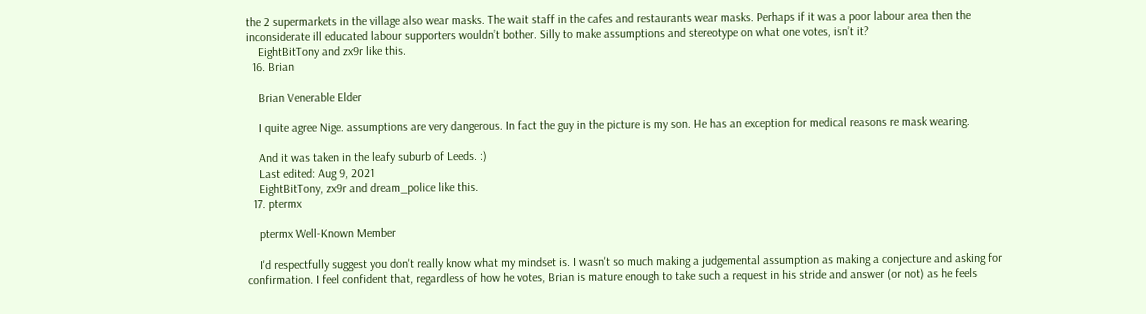the 2 supermarkets in the village also wear masks. The wait staff in the cafes and restaurants wear masks. Perhaps if it was a poor labour area then the inconsiderate ill educated labour supporters wouldn’t bother. Silly to make assumptions and stereotype on what one votes, isn’t it?
    EightBitTony and zx9r like this.
  16. Brian

    Brian Venerable Elder

    I quite agree Nige. assumptions are very dangerous. In fact the guy in the picture is my son. He has an exception for medical reasons re mask wearing.

    And it was taken in the leafy suburb of Leeds. :)
    Last edited: Aug 9, 2021
    EightBitTony, zx9r and dream_police like this.
  17. ptermx

    ptermx Well-Known Member

    I'd respectfully suggest you don't really know what my mindset is. I wasn't so much making a judgemental assumption as making a conjecture and asking for confirmation. I feel confident that, regardless of how he votes, Brian is mature enough to take such a request in his stride and answer (or not) as he feels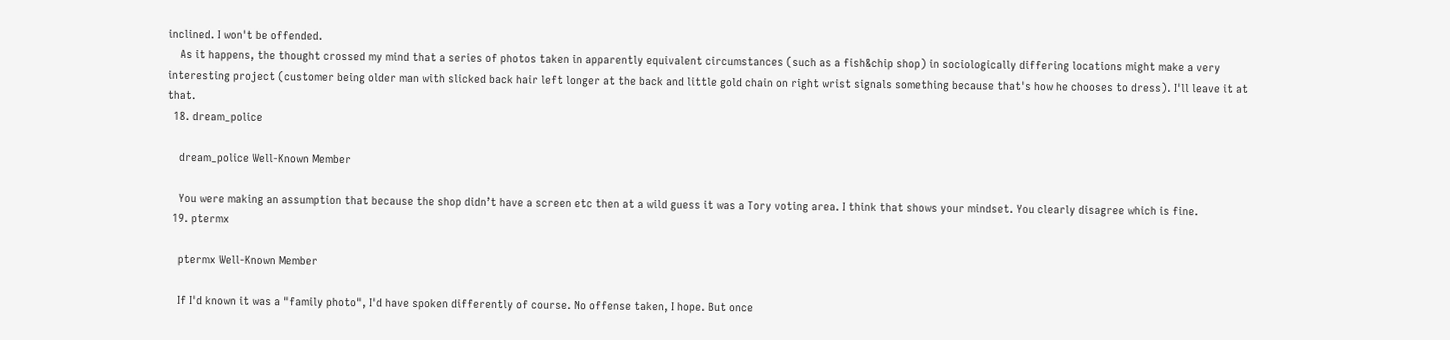inclined. I won't be offended.
    As it happens, the thought crossed my mind that a series of photos taken in apparently equivalent circumstances (such as a fish&chip shop) in sociologically differing locations might make a very interesting project (customer being older man with slicked back hair left longer at the back and little gold chain on right wrist signals something because that's how he chooses to dress). I'll leave it at that.
  18. dream_police

    dream_police Well-Known Member

    You were making an assumption that because the shop didn’t have a screen etc then at a wild guess it was a Tory voting area. I think that shows your mindset. You clearly disagree which is fine.
  19. ptermx

    ptermx Well-Known Member

    If I'd known it was a "family photo", I'd have spoken differently of course. No offense taken, I hope. But once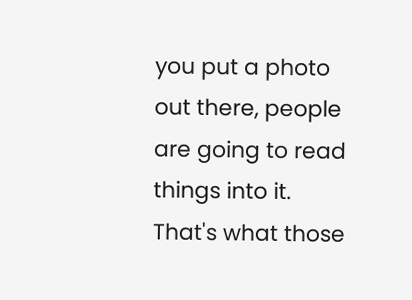you put a photo out there, people are going to read things into it. That's what those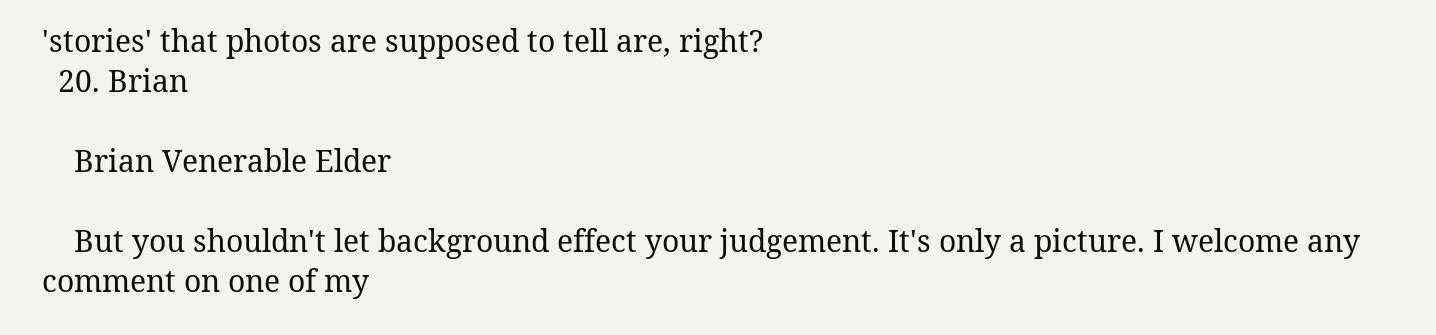'stories' that photos are supposed to tell are, right?
  20. Brian

    Brian Venerable Elder

    But you shouldn't let background effect your judgement. It's only a picture. I welcome any comment on one of my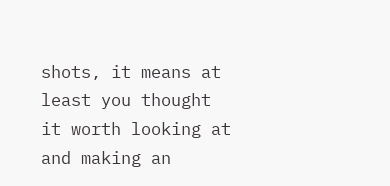shots, it means at least you thought it worth looking at and making an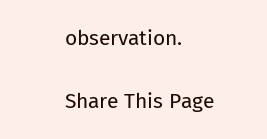observation.

Share This Page